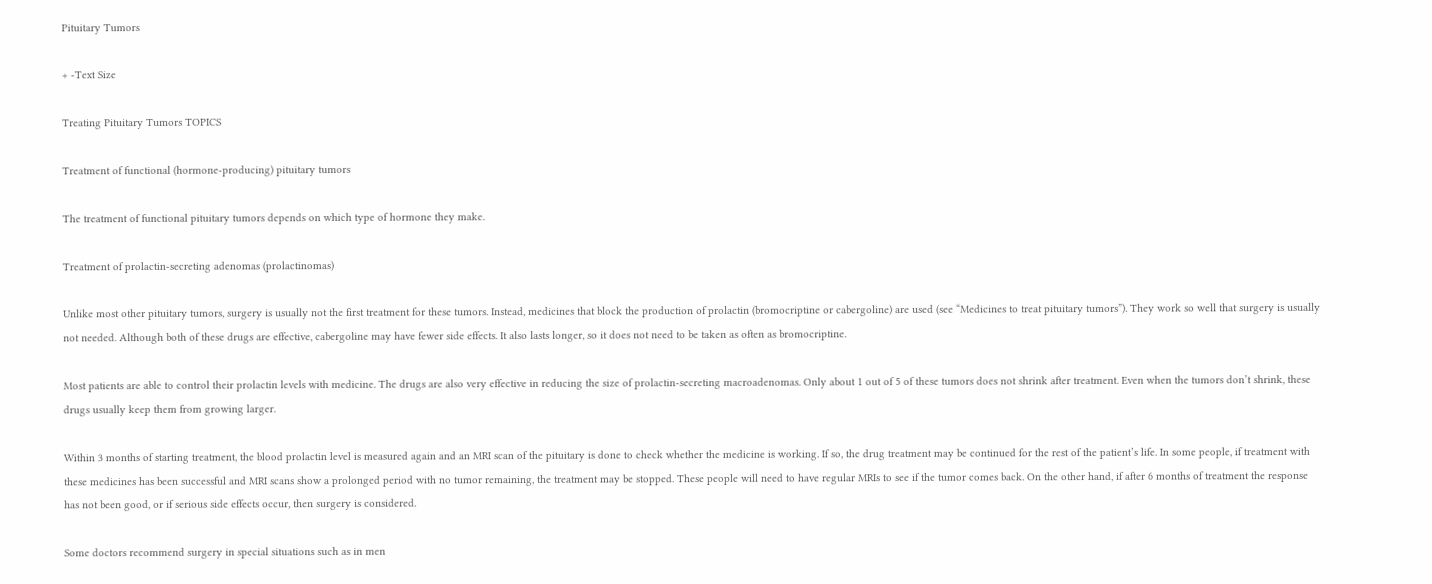Pituitary Tumors

+ -Text Size

Treating Pituitary Tumors TOPICS

Treatment of functional (hormone-producing) pituitary tumors

The treatment of functional pituitary tumors depends on which type of hormone they make.

Treatment of prolactin-secreting adenomas (prolactinomas)

Unlike most other pituitary tumors, surgery is usually not the first treatment for these tumors. Instead, medicines that block the production of prolactin (bromocriptine or cabergoline) are used (see “Medicines to treat pituitary tumors”). They work so well that surgery is usually not needed. Although both of these drugs are effective, cabergoline may have fewer side effects. It also lasts longer, so it does not need to be taken as often as bromocriptine.

Most patients are able to control their prolactin levels with medicine. The drugs are also very effective in reducing the size of prolactin-secreting macroadenomas. Only about 1 out of 5 of these tumors does not shrink after treatment. Even when the tumors don’t shrink, these drugs usually keep them from growing larger.

Within 3 months of starting treatment, the blood prolactin level is measured again and an MRI scan of the pituitary is done to check whether the medicine is working. If so, the drug treatment may be continued for the rest of the patient’s life. In some people, if treatment with these medicines has been successful and MRI scans show a prolonged period with no tumor remaining, the treatment may be stopped. These people will need to have regular MRIs to see if the tumor comes back. On the other hand, if after 6 months of treatment the response has not been good, or if serious side effects occur, then surgery is considered.

Some doctors recommend surgery in special situations such as in men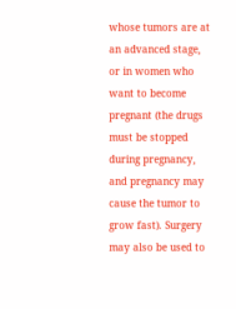whose tumors are at an advanced stage, or in women who want to become pregnant (the drugs must be stopped during pregnancy, and pregnancy may cause the tumor to grow fast). Surgery may also be used to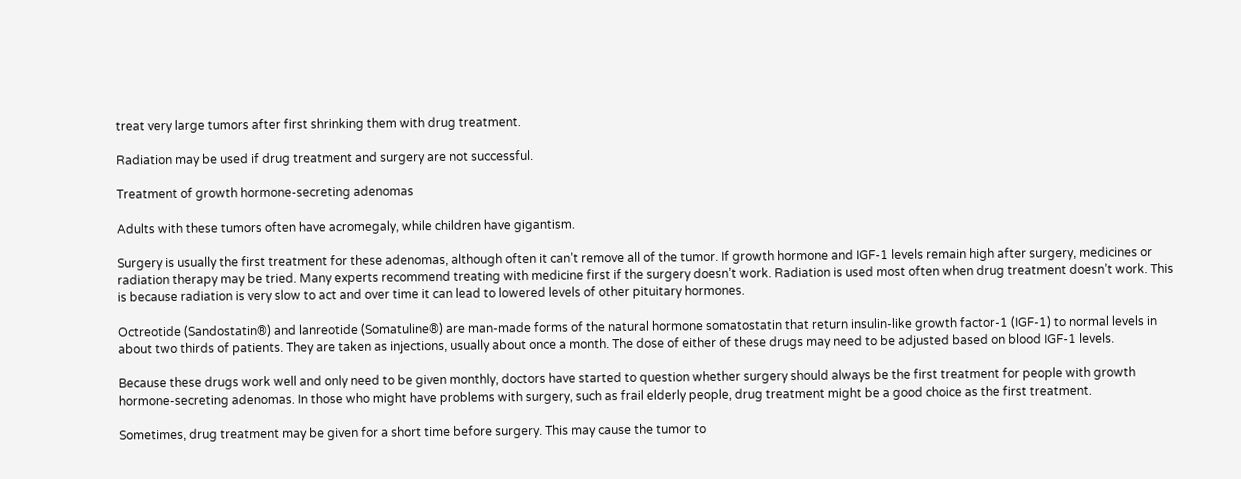treat very large tumors after first shrinking them with drug treatment.

Radiation may be used if drug treatment and surgery are not successful.

Treatment of growth hormone-secreting adenomas

Adults with these tumors often have acromegaly, while children have gigantism.

Surgery is usually the first treatment for these adenomas, although often it can’t remove all of the tumor. If growth hormone and IGF-1 levels remain high after surgery, medicines or radiation therapy may be tried. Many experts recommend treating with medicine first if the surgery doesn’t work. Radiation is used most often when drug treatment doesn’t work. This is because radiation is very slow to act and over time it can lead to lowered levels of other pituitary hormones.

Octreotide (Sandostatin®) and lanreotide (Somatuline®) are man-made forms of the natural hormone somatostatin that return insulin-like growth factor-1 (IGF-1) to normal levels in about two thirds of patients. They are taken as injections, usually about once a month. The dose of either of these drugs may need to be adjusted based on blood IGF-1 levels.

Because these drugs work well and only need to be given monthly, doctors have started to question whether surgery should always be the first treatment for people with growth hormone-secreting adenomas. In those who might have problems with surgery, such as frail elderly people, drug treatment might be a good choice as the first treatment.

Sometimes, drug treatment may be given for a short time before surgery. This may cause the tumor to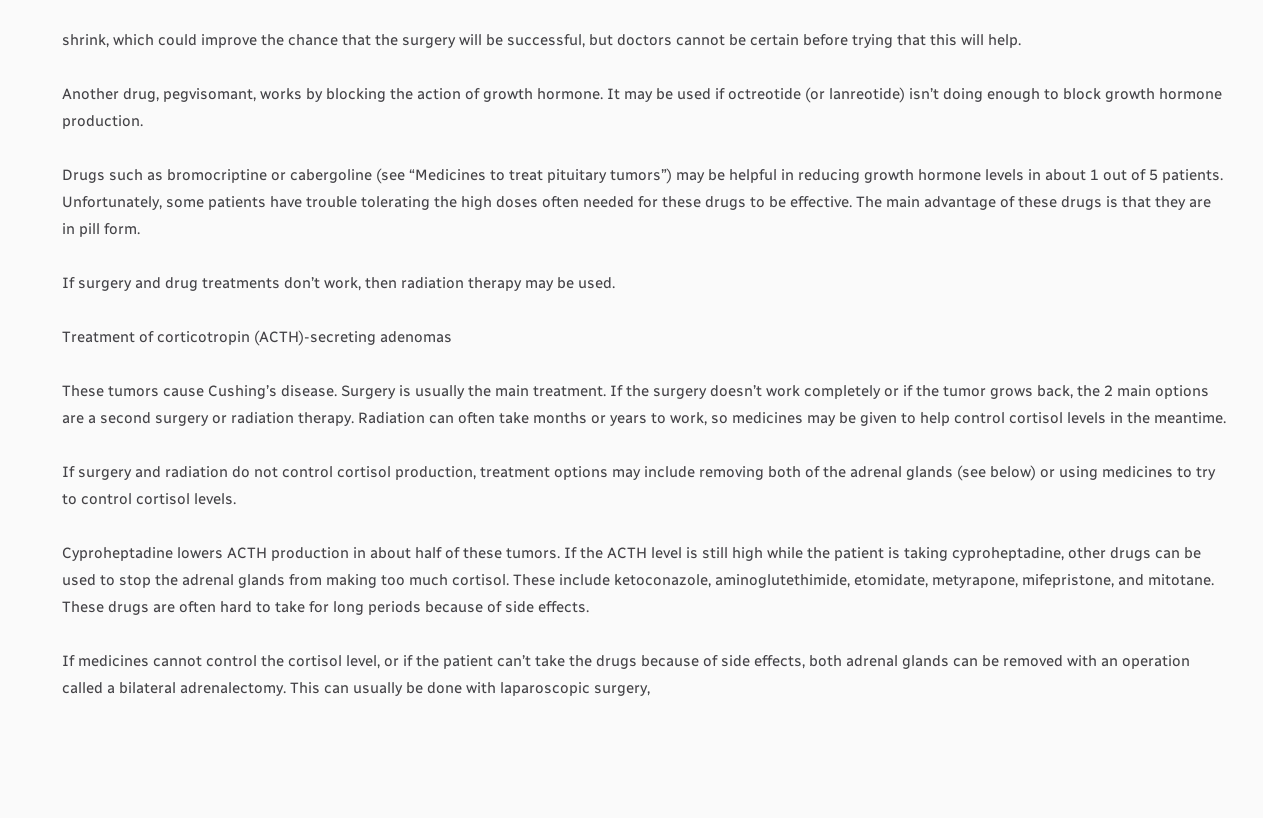shrink, which could improve the chance that the surgery will be successful, but doctors cannot be certain before trying that this will help.

Another drug, pegvisomant, works by blocking the action of growth hormone. It may be used if octreotide (or lanreotide) isn’t doing enough to block growth hormone production.

Drugs such as bromocriptine or cabergoline (see “Medicines to treat pituitary tumors”) may be helpful in reducing growth hormone levels in about 1 out of 5 patients. Unfortunately, some patients have trouble tolerating the high doses often needed for these drugs to be effective. The main advantage of these drugs is that they are in pill form.

If surgery and drug treatments don’t work, then radiation therapy may be used.

Treatment of corticotropin (ACTH)-secreting adenomas

These tumors cause Cushing’s disease. Surgery is usually the main treatment. If the surgery doesn’t work completely or if the tumor grows back, the 2 main options are a second surgery or radiation therapy. Radiation can often take months or years to work, so medicines may be given to help control cortisol levels in the meantime.

If surgery and radiation do not control cortisol production, treatment options may include removing both of the adrenal glands (see below) or using medicines to try to control cortisol levels.

Cyproheptadine lowers ACTH production in about half of these tumors. If the ACTH level is still high while the patient is taking cyproheptadine, other drugs can be used to stop the adrenal glands from making too much cortisol. These include ketoconazole, aminoglutethimide, etomidate, metyrapone, mifepristone, and mitotane. These drugs are often hard to take for long periods because of side effects.

If medicines cannot control the cortisol level, or if the patient can’t take the drugs because of side effects, both adrenal glands can be removed with an operation called a bilateral adrenalectomy. This can usually be done with laparoscopic surgery,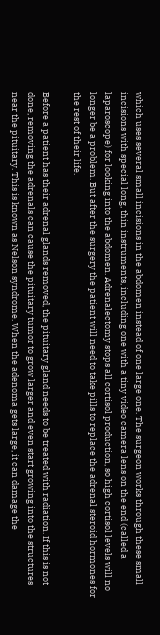which uses several small incisions in the abdomen instead of one large one. The surgeon works through these small incisions with special long, thin instruments, including one with a tiny video camera lens on the end (called a laparoscope) for looking into the abdomen. Adrenalectomy stops all cortisol production, so high cortisol levels will no longer be a problem. But after the surgery the patient will need to take pills to replace the adrenal steroid hormones for the rest of their life.

Before a patient has their adrenal glands removed, the pituitary gland needs to be treated with radiation. If this is not done, removing the adrenals can cause the pituitary tumor to grow larger and even start growing into the structures near the pituitary. This is known as Nelson syndrome. When the adenoma gets large, it can damage the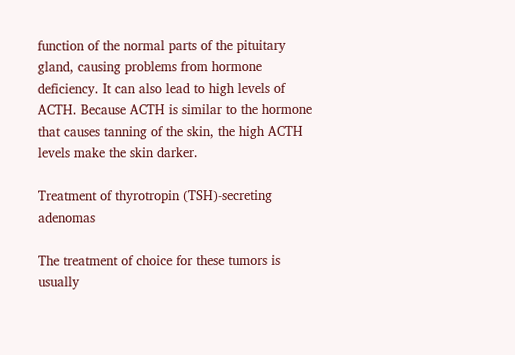function of the normal parts of the pituitary gland, causing problems from hormone deficiency. It can also lead to high levels of ACTH. Because ACTH is similar to the hormone that causes tanning of the skin, the high ACTH levels make the skin darker.

Treatment of thyrotropin (TSH)-secreting adenomas

The treatment of choice for these tumors is usually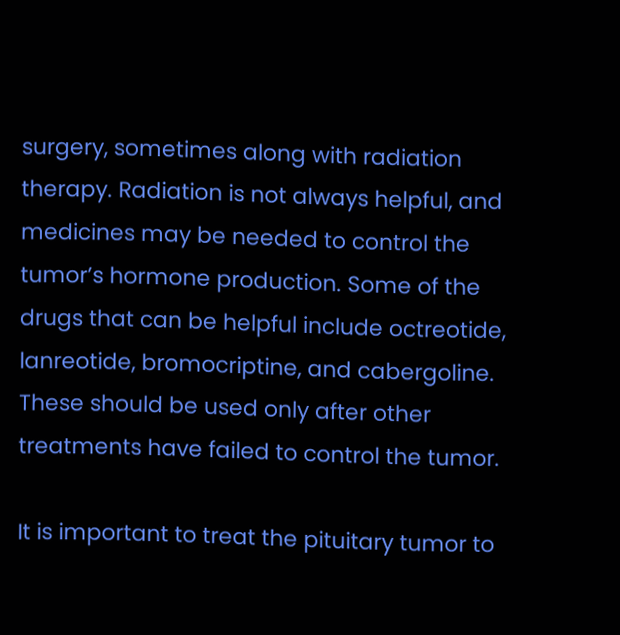surgery, sometimes along with radiation therapy. Radiation is not always helpful, and medicines may be needed to control the tumor’s hormone production. Some of the drugs that can be helpful include octreotide, lanreotide, bromocriptine, and cabergoline. These should be used only after other treatments have failed to control the tumor.

It is important to treat the pituitary tumor to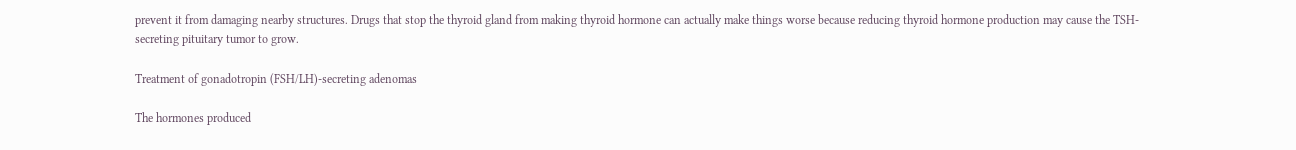prevent it from damaging nearby structures. Drugs that stop the thyroid gland from making thyroid hormone can actually make things worse because reducing thyroid hormone production may cause the TSH-secreting pituitary tumor to grow.

Treatment of gonadotropin (FSH/LH)-secreting adenomas

The hormones produced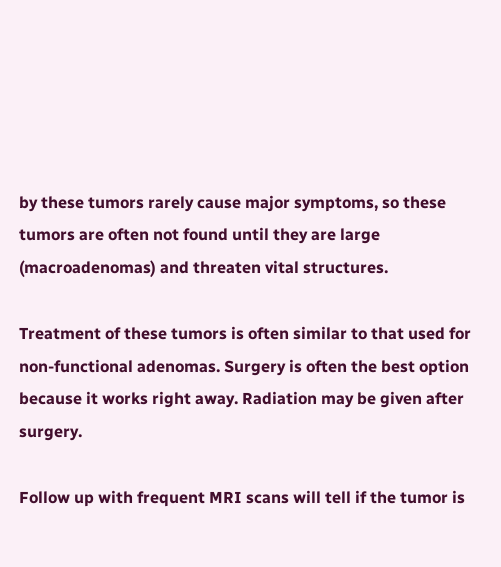by these tumors rarely cause major symptoms, so these tumors are often not found until they are large (macroadenomas) and threaten vital structures.

Treatment of these tumors is often similar to that used for non-functional adenomas. Surgery is often the best option because it works right away. Radiation may be given after surgery.

Follow up with frequent MRI scans will tell if the tumor is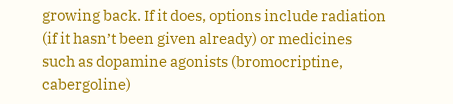growing back. If it does, options include radiation (if it hasn’t been given already) or medicines such as dopamine agonists (bromocriptine, cabergoline)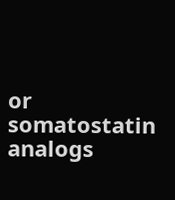or somatostatin analogs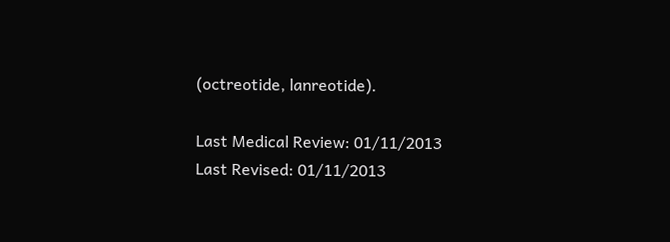(octreotide, lanreotide).

Last Medical Review: 01/11/2013
Last Revised: 01/11/2013